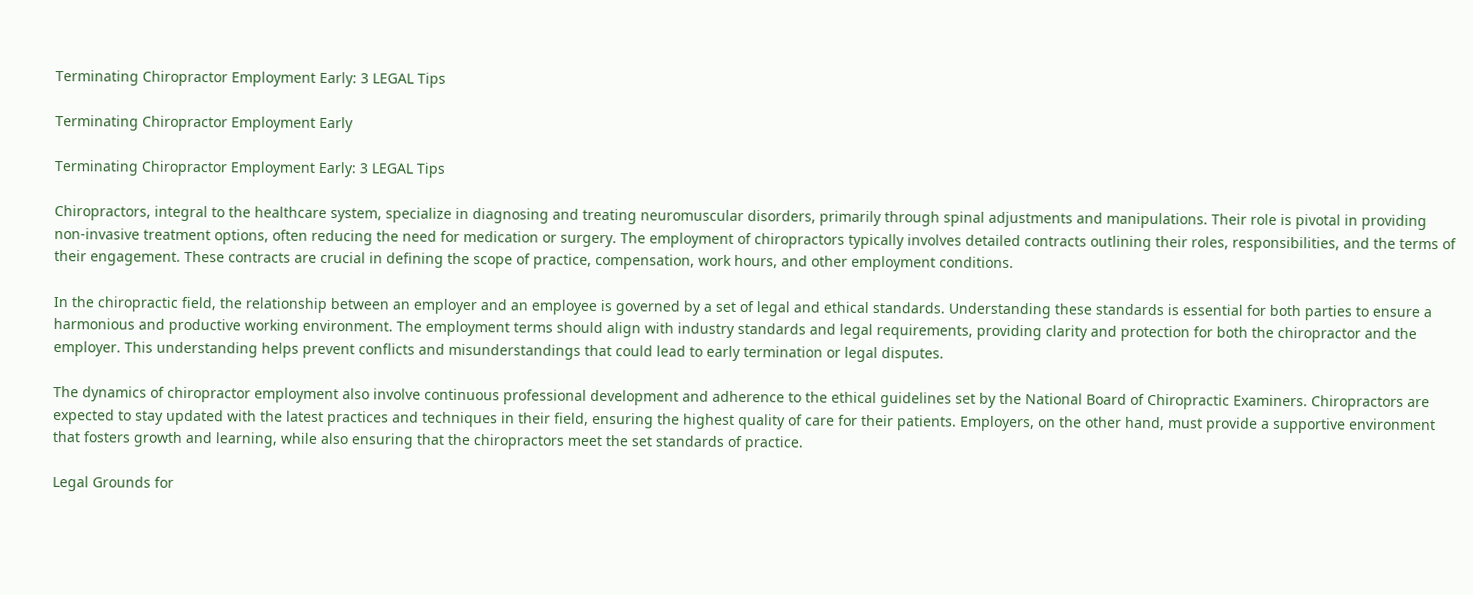Terminating Chiropractor Employment Early: 3 LEGAL Tips

Terminating Chiropractor Employment Early

Terminating Chiropractor Employment Early: 3 LEGAL Tips

Chiropractors, integral to the healthcare system, specialize in diagnosing and treating neuromuscular disorders, primarily through spinal adjustments and manipulations. Their role is pivotal in providing non-invasive treatment options, often reducing the need for medication or surgery. The employment of chiropractors typically involves detailed contracts outlining their roles, responsibilities, and the terms of their engagement. These contracts are crucial in defining the scope of practice, compensation, work hours, and other employment conditions.

In the chiropractic field, the relationship between an employer and an employee is governed by a set of legal and ethical standards. Understanding these standards is essential for both parties to ensure a harmonious and productive working environment. The employment terms should align with industry standards and legal requirements, providing clarity and protection for both the chiropractor and the employer. This understanding helps prevent conflicts and misunderstandings that could lead to early termination or legal disputes.

The dynamics of chiropractor employment also involve continuous professional development and adherence to the ethical guidelines set by the National Board of Chiropractic Examiners. Chiropractors are expected to stay updated with the latest practices and techniques in their field, ensuring the highest quality of care for their patients. Employers, on the other hand, must provide a supportive environment that fosters growth and learning, while also ensuring that the chiropractors meet the set standards of practice.

Legal Grounds for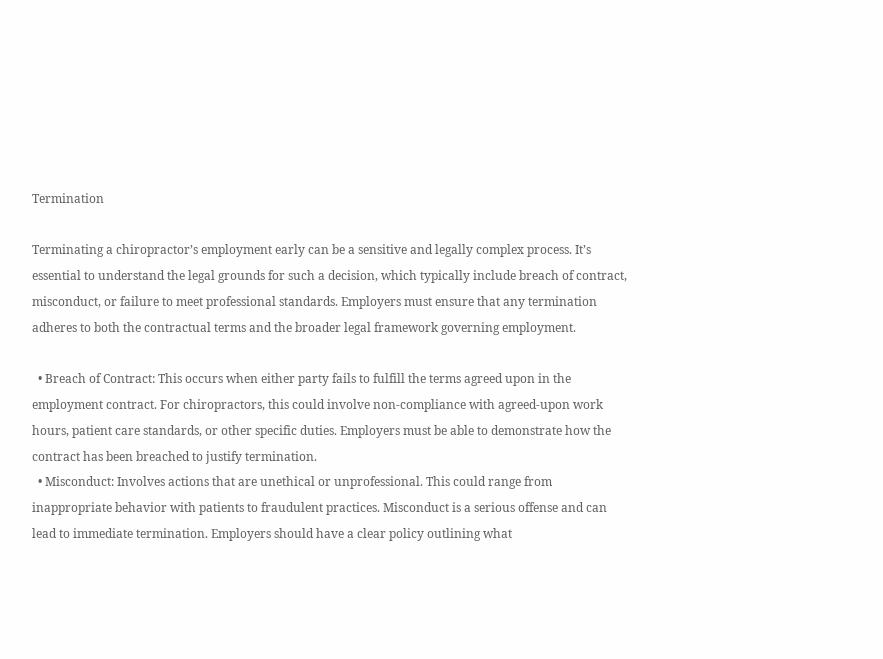Termination

Terminating a chiropractor’s employment early can be a sensitive and legally complex process. It’s essential to understand the legal grounds for such a decision, which typically include breach of contract, misconduct, or failure to meet professional standards. Employers must ensure that any termination adheres to both the contractual terms and the broader legal framework governing employment.

  • Breach of Contract: This occurs when either party fails to fulfill the terms agreed upon in the employment contract. For chiropractors, this could involve non-compliance with agreed-upon work hours, patient care standards, or other specific duties. Employers must be able to demonstrate how the contract has been breached to justify termination.
  • Misconduct: Involves actions that are unethical or unprofessional. This could range from inappropriate behavior with patients to fraudulent practices. Misconduct is a serious offense and can lead to immediate termination. Employers should have a clear policy outlining what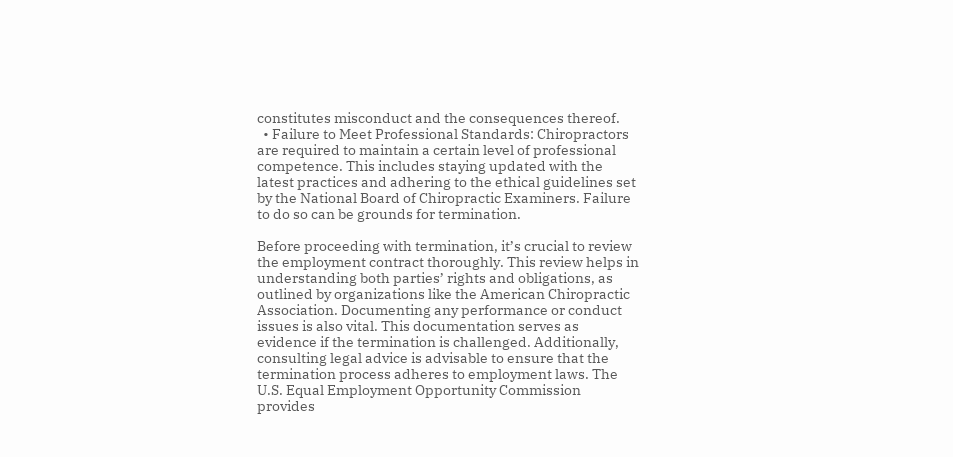constitutes misconduct and the consequences thereof.
  • Failure to Meet Professional Standards: Chiropractors are required to maintain a certain level of professional competence. This includes staying updated with the latest practices and adhering to the ethical guidelines set by the National Board of Chiropractic Examiners. Failure to do so can be grounds for termination.

Before proceeding with termination, it’s crucial to review the employment contract thoroughly. This review helps in understanding both parties’ rights and obligations, as outlined by organizations like the American Chiropractic Association. Documenting any performance or conduct issues is also vital. This documentation serves as evidence if the termination is challenged. Additionally, consulting legal advice is advisable to ensure that the termination process adheres to employment laws. The U.S. Equal Employment Opportunity Commission provides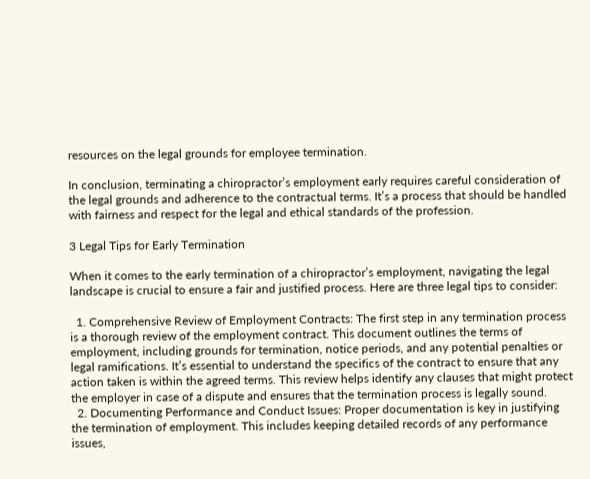resources on the legal grounds for employee termination.

In conclusion, terminating a chiropractor’s employment early requires careful consideration of the legal grounds and adherence to the contractual terms. It’s a process that should be handled with fairness and respect for the legal and ethical standards of the profession.

3 Legal Tips for Early Termination

When it comes to the early termination of a chiropractor’s employment, navigating the legal landscape is crucial to ensure a fair and justified process. Here are three legal tips to consider:

  1. Comprehensive Review of Employment Contracts: The first step in any termination process is a thorough review of the employment contract. This document outlines the terms of employment, including grounds for termination, notice periods, and any potential penalties or legal ramifications. It’s essential to understand the specifics of the contract to ensure that any action taken is within the agreed terms. This review helps identify any clauses that might protect the employer in case of a dispute and ensures that the termination process is legally sound.
  2. Documenting Performance and Conduct Issues: Proper documentation is key in justifying the termination of employment. This includes keeping detailed records of any performance issues,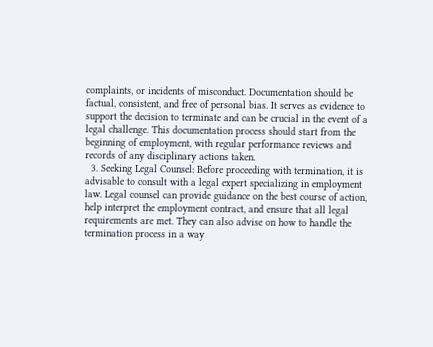complaints, or incidents of misconduct. Documentation should be factual, consistent, and free of personal bias. It serves as evidence to support the decision to terminate and can be crucial in the event of a legal challenge. This documentation process should start from the beginning of employment, with regular performance reviews and records of any disciplinary actions taken.
  3. Seeking Legal Counsel: Before proceeding with termination, it is advisable to consult with a legal expert specializing in employment law. Legal counsel can provide guidance on the best course of action, help interpret the employment contract, and ensure that all legal requirements are met. They can also advise on how to handle the termination process in a way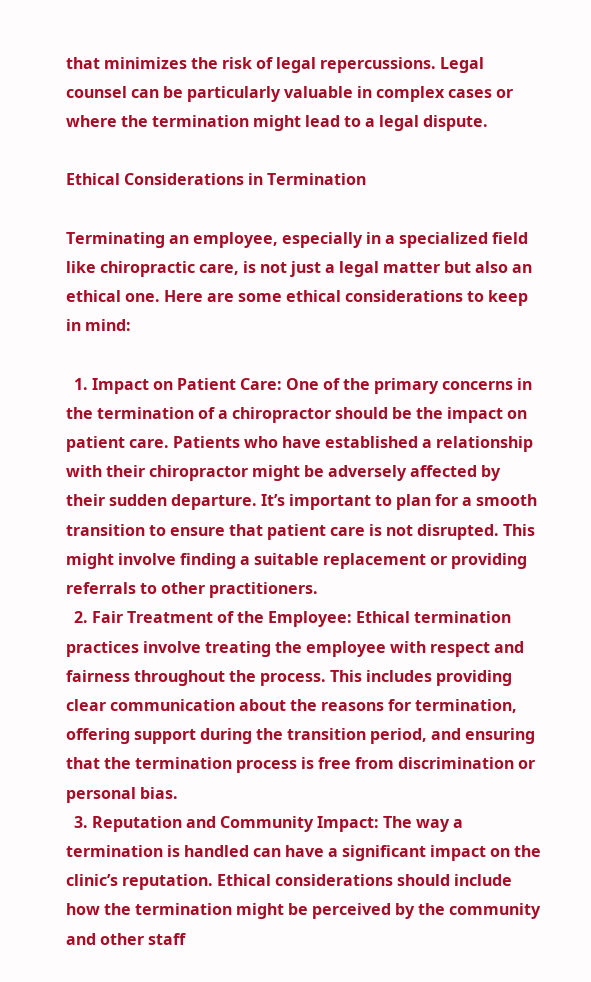that minimizes the risk of legal repercussions. Legal counsel can be particularly valuable in complex cases or where the termination might lead to a legal dispute.

Ethical Considerations in Termination

Terminating an employee, especially in a specialized field like chiropractic care, is not just a legal matter but also an ethical one. Here are some ethical considerations to keep in mind:

  1. Impact on Patient Care: One of the primary concerns in the termination of a chiropractor should be the impact on patient care. Patients who have established a relationship with their chiropractor might be adversely affected by their sudden departure. It’s important to plan for a smooth transition to ensure that patient care is not disrupted. This might involve finding a suitable replacement or providing referrals to other practitioners.
  2. Fair Treatment of the Employee: Ethical termination practices involve treating the employee with respect and fairness throughout the process. This includes providing clear communication about the reasons for termination, offering support during the transition period, and ensuring that the termination process is free from discrimination or personal bias.
  3. Reputation and Community Impact: The way a termination is handled can have a significant impact on the clinic’s reputation. Ethical considerations should include how the termination might be perceived by the community and other staff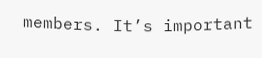members. It’s important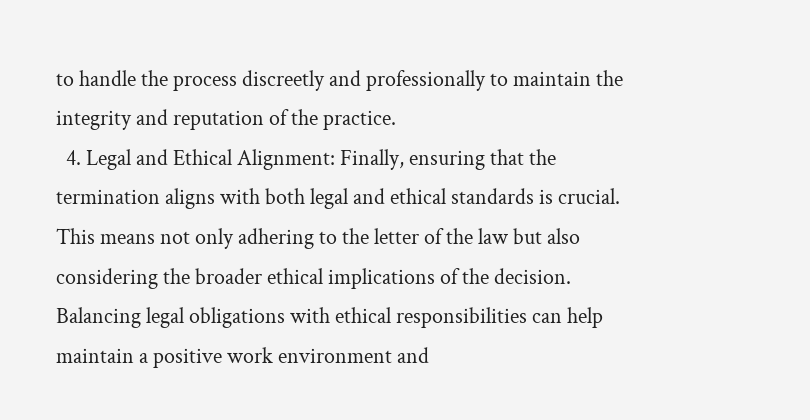to handle the process discreetly and professionally to maintain the integrity and reputation of the practice.
  4. Legal and Ethical Alignment: Finally, ensuring that the termination aligns with both legal and ethical standards is crucial. This means not only adhering to the letter of the law but also considering the broader ethical implications of the decision. Balancing legal obligations with ethical responsibilities can help maintain a positive work environment and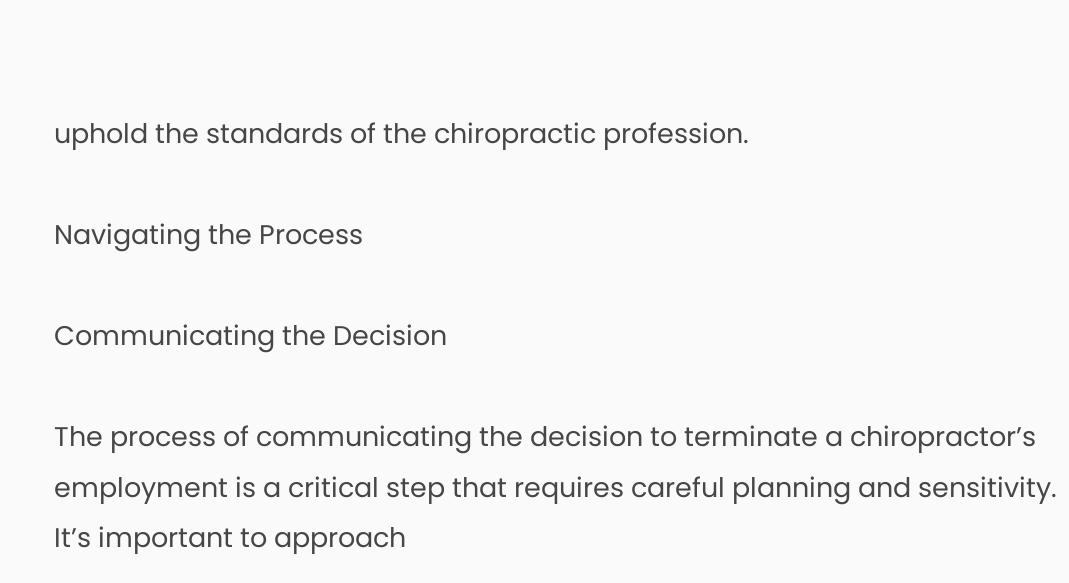uphold the standards of the chiropractic profession.

Navigating the Process

Communicating the Decision

The process of communicating the decision to terminate a chiropractor’s employment is a critical step that requires careful planning and sensitivity. It’s important to approach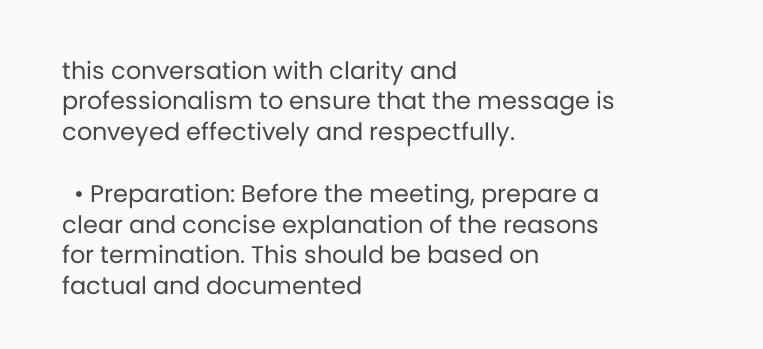this conversation with clarity and professionalism to ensure that the message is conveyed effectively and respectfully.

  • Preparation: Before the meeting, prepare a clear and concise explanation of the reasons for termination. This should be based on factual and documented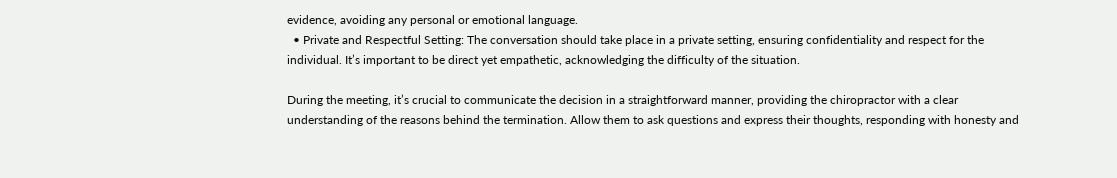evidence, avoiding any personal or emotional language.
  • Private and Respectful Setting: The conversation should take place in a private setting, ensuring confidentiality and respect for the individual. It’s important to be direct yet empathetic, acknowledging the difficulty of the situation.

During the meeting, it’s crucial to communicate the decision in a straightforward manner, providing the chiropractor with a clear understanding of the reasons behind the termination. Allow them to ask questions and express their thoughts, responding with honesty and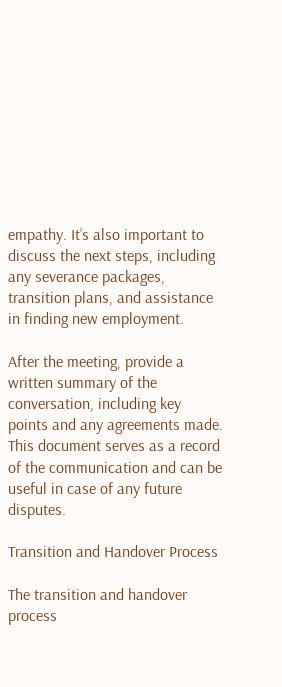empathy. It’s also important to discuss the next steps, including any severance packages, transition plans, and assistance in finding new employment.

After the meeting, provide a written summary of the conversation, including key points and any agreements made. This document serves as a record of the communication and can be useful in case of any future disputes.

Transition and Handover Process

The transition and handover process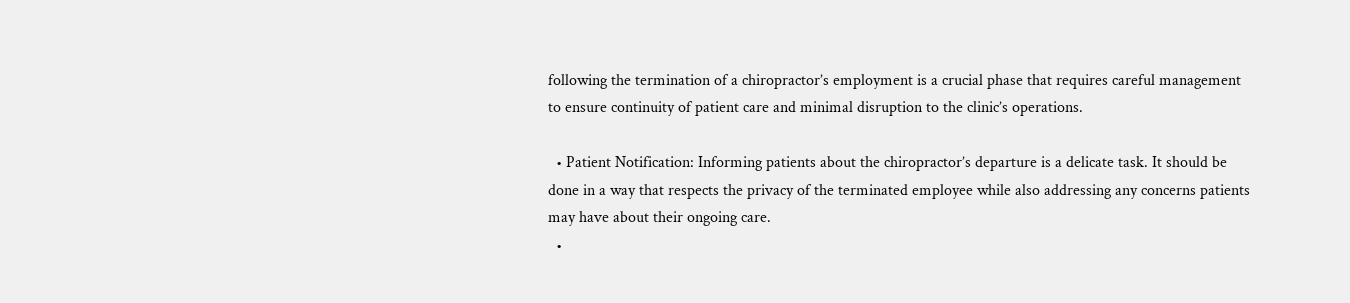following the termination of a chiropractor’s employment is a crucial phase that requires careful management to ensure continuity of patient care and minimal disruption to the clinic’s operations.

  • Patient Notification: Informing patients about the chiropractor’s departure is a delicate task. It should be done in a way that respects the privacy of the terminated employee while also addressing any concerns patients may have about their ongoing care.
  •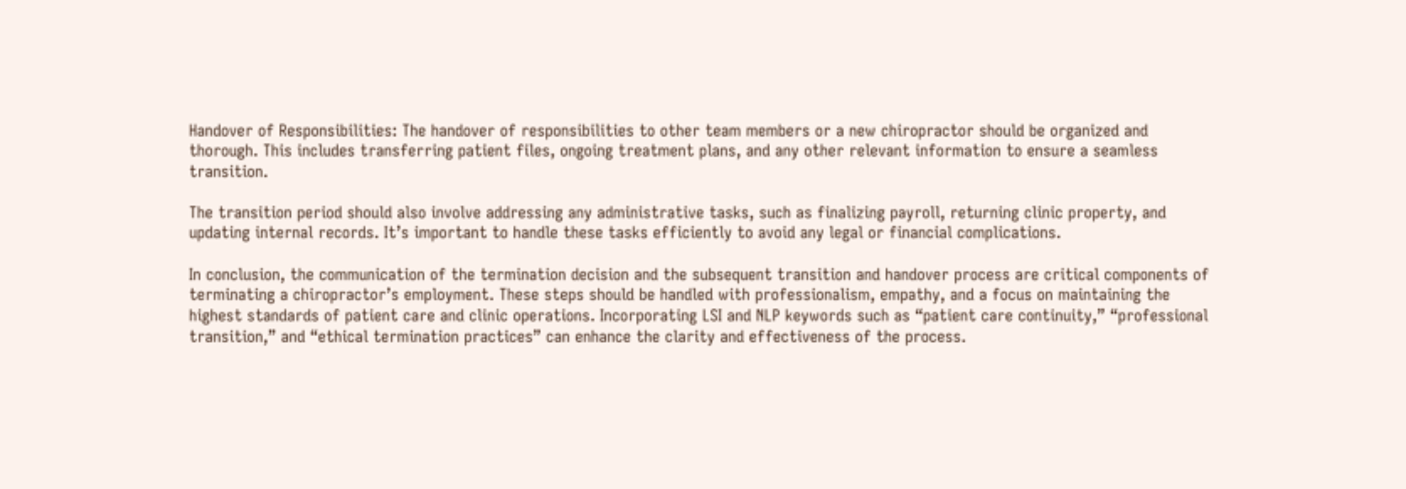Handover of Responsibilities: The handover of responsibilities to other team members or a new chiropractor should be organized and thorough. This includes transferring patient files, ongoing treatment plans, and any other relevant information to ensure a seamless transition.

The transition period should also involve addressing any administrative tasks, such as finalizing payroll, returning clinic property, and updating internal records. It’s important to handle these tasks efficiently to avoid any legal or financial complications.

In conclusion, the communication of the termination decision and the subsequent transition and handover process are critical components of terminating a chiropractor’s employment. These steps should be handled with professionalism, empathy, and a focus on maintaining the highest standards of patient care and clinic operations. Incorporating LSI and NLP keywords such as “patient care continuity,” “professional transition,” and “ethical termination practices” can enhance the clarity and effectiveness of the process.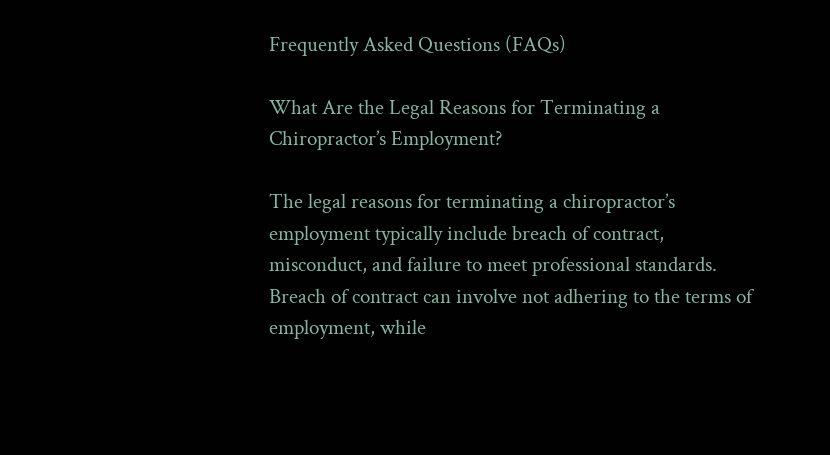Frequently Asked Questions (FAQs)

What Are the Legal Reasons for Terminating a Chiropractor’s Employment?

The legal reasons for terminating a chiropractor’s employment typically include breach of contract, misconduct, and failure to meet professional standards. Breach of contract can involve not adhering to the terms of employment, while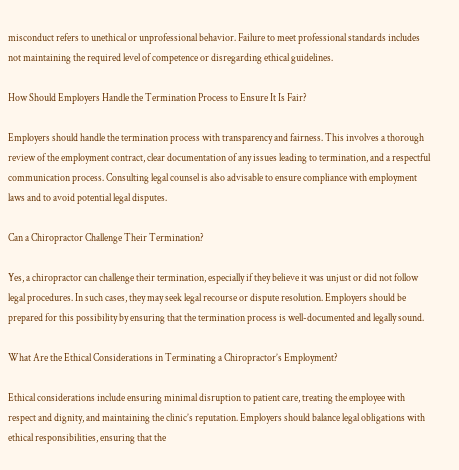misconduct refers to unethical or unprofessional behavior. Failure to meet professional standards includes not maintaining the required level of competence or disregarding ethical guidelines.

How Should Employers Handle the Termination Process to Ensure It Is Fair?

Employers should handle the termination process with transparency and fairness. This involves a thorough review of the employment contract, clear documentation of any issues leading to termination, and a respectful communication process. Consulting legal counsel is also advisable to ensure compliance with employment laws and to avoid potential legal disputes.

Can a Chiropractor Challenge Their Termination?

Yes, a chiropractor can challenge their termination, especially if they believe it was unjust or did not follow legal procedures. In such cases, they may seek legal recourse or dispute resolution. Employers should be prepared for this possibility by ensuring that the termination process is well-documented and legally sound.

What Are the Ethical Considerations in Terminating a Chiropractor’s Employment?

Ethical considerations include ensuring minimal disruption to patient care, treating the employee with respect and dignity, and maintaining the clinic’s reputation. Employers should balance legal obligations with ethical responsibilities, ensuring that the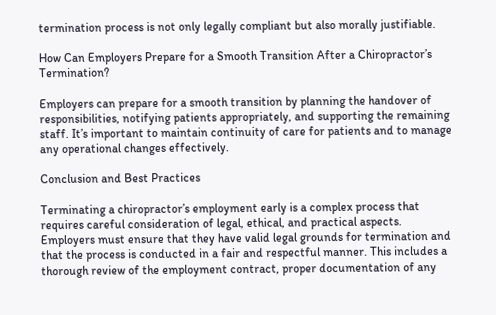termination process is not only legally compliant but also morally justifiable.

How Can Employers Prepare for a Smooth Transition After a Chiropractor’s Termination?

Employers can prepare for a smooth transition by planning the handover of responsibilities, notifying patients appropriately, and supporting the remaining staff. It’s important to maintain continuity of care for patients and to manage any operational changes effectively.

Conclusion and Best Practices

Terminating a chiropractor’s employment early is a complex process that requires careful consideration of legal, ethical, and practical aspects. Employers must ensure that they have valid legal grounds for termination and that the process is conducted in a fair and respectful manner. This includes a thorough review of the employment contract, proper documentation of any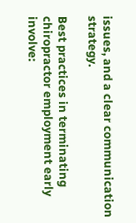issues, and a clear communication strategy.

Best practices in terminating chiropractor employment early involve: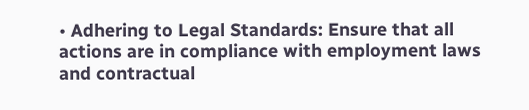• Adhering to Legal Standards: Ensure that all actions are in compliance with employment laws and contractual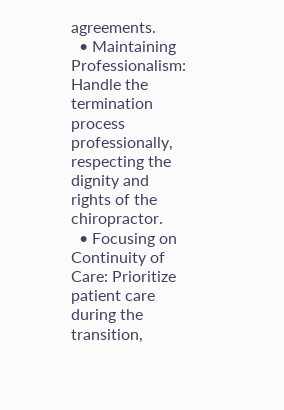agreements.
  • Maintaining Professionalism: Handle the termination process professionally, respecting the dignity and rights of the chiropractor.
  • Focusing on Continuity of Care: Prioritize patient care during the transition,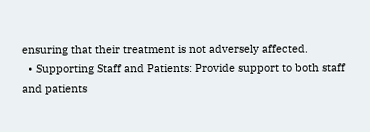ensuring that their treatment is not adversely affected.
  • Supporting Staff and Patients: Provide support to both staff and patients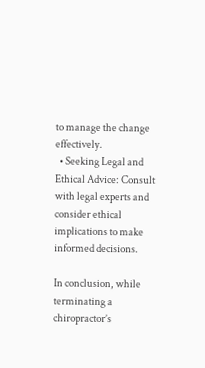to manage the change effectively.
  • Seeking Legal and Ethical Advice: Consult with legal experts and consider ethical implications to make informed decisions.

In conclusion, while terminating a chiropractor’s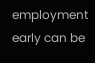employment early can be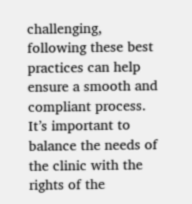challenging, following these best practices can help ensure a smooth and compliant process. It’s important to balance the needs of the clinic with the rights of the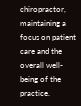chiropractor, maintaining a focus on patient care and the overall well-being of the practice.